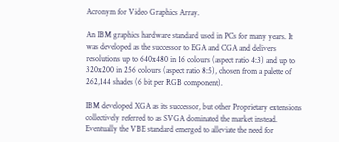Acronym for Video Graphics Array.

An IBM graphics hardware standard used in PCs for many years. It was developed as the successor to EGA and CGA and delivers resolutions up to 640x480 in 16 colours (aspect ratio 4:3) and up to 320x200 in 256 colours (aspect ratio 8:5), chosen from a palette of 262,144 shades (6 bit per RGB component).

IBM developed XGA as its successor, but other Proprietary extensions collectively referred to as SVGA dominated the market instead. Eventually the VBE standard emerged to alleviate the need for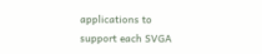applications to support each SVGA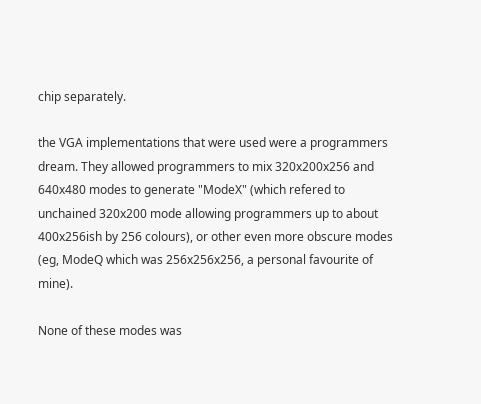chip separately.

the VGA implementations that were used were a programmers dream. They allowed programmers to mix 320x200x256 and 640x480 modes to generate "ModeX" (which refered to unchained 320x200 mode allowing programmers up to about 400x256ish by 256 colours), or other even more obscure modes (eg, ModeQ which was 256x256x256, a personal favourite of mine).

None of these modes was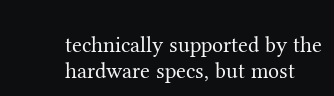technically supported by the hardware specs, but most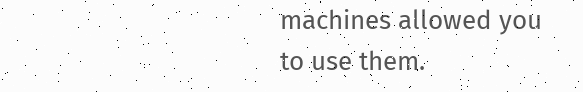machines allowed you to use them.